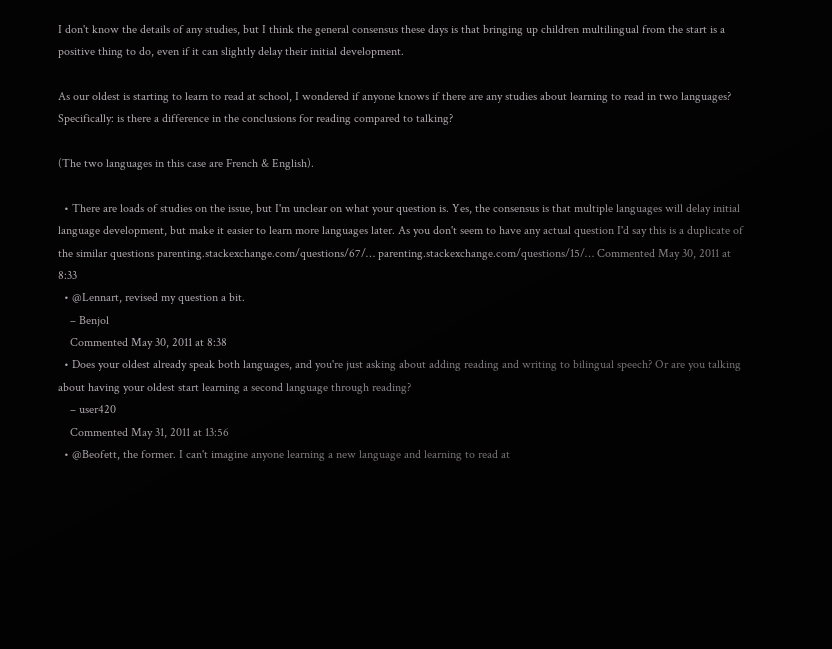I don't know the details of any studies, but I think the general consensus these days is that bringing up children multilingual from the start is a positive thing to do, even if it can slightly delay their initial development.

As our oldest is starting to learn to read at school, I wondered if anyone knows if there are any studies about learning to read in two languages? Specifically: is there a difference in the conclusions for reading compared to talking?

(The two languages in this case are French & English).

  • There are loads of studies on the issue, but I'm unclear on what your question is. Yes, the consensus is that multiple languages will delay initial language development, but make it easier to learn more languages later. As you don't seem to have any actual question I'd say this is a duplicate of the similar questions parenting.stackexchange.com/questions/67/… parenting.stackexchange.com/questions/15/… Commented May 30, 2011 at 8:33
  • @Lennart, revised my question a bit.
    – Benjol
    Commented May 30, 2011 at 8:38
  • Does your oldest already speak both languages, and you're just asking about adding reading and writing to bilingual speech? Or are you talking about having your oldest start learning a second language through reading?
    – user420
    Commented May 31, 2011 at 13:56
  • @Beofett, the former. I can't imagine anyone learning a new language and learning to read at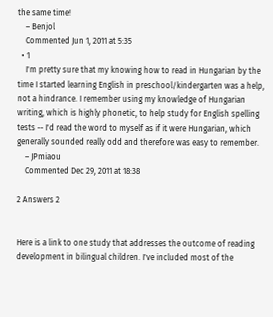the same time!
    – Benjol
    Commented Jun 1, 2011 at 5:35
  • 1
    I'm pretty sure that my knowing how to read in Hungarian by the time I started learning English in preschool/kindergarten was a help, not a hindrance. I remember using my knowledge of Hungarian writing, which is highly phonetic, to help study for English spelling tests -- I'd read the word to myself as if it were Hungarian, which generally sounded really odd and therefore was easy to remember.
    – JPmiaou
    Commented Dec 29, 2011 at 18:38

2 Answers 2


Here is a link to one study that addresses the outcome of reading development in bilingual children. I've included most of the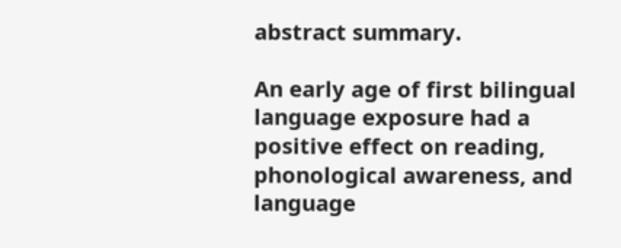abstract summary.

An early age of first bilingual language exposure had a positive effect on reading, phonological awareness, and language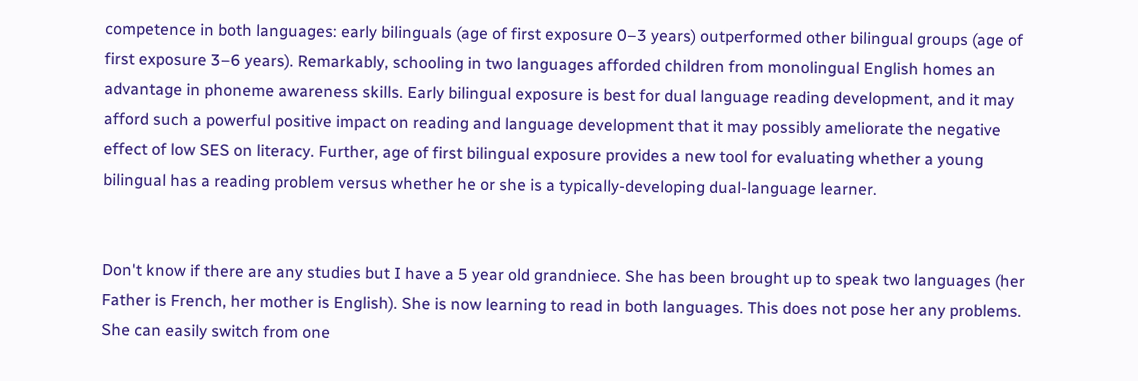competence in both languages: early bilinguals (age of first exposure 0–3 years) outperformed other bilingual groups (age of first exposure 3–6 years). Remarkably, schooling in two languages afforded children from monolingual English homes an advantage in phoneme awareness skills. Early bilingual exposure is best for dual language reading development, and it may afford such a powerful positive impact on reading and language development that it may possibly ameliorate the negative effect of low SES on literacy. Further, age of first bilingual exposure provides a new tool for evaluating whether a young bilingual has a reading problem versus whether he or she is a typically-developing dual-language learner.


Don't know if there are any studies but I have a 5 year old grandniece. She has been brought up to speak two languages (her Father is French, her mother is English). She is now learning to read in both languages. This does not pose her any problems. She can easily switch from one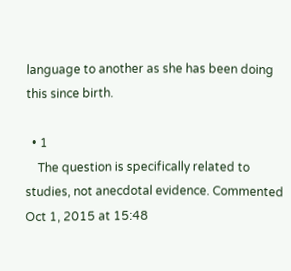language to another as she has been doing this since birth.

  • 1
    The question is specifically related to studies, not anecdotal evidence. Commented Oct 1, 2015 at 15:48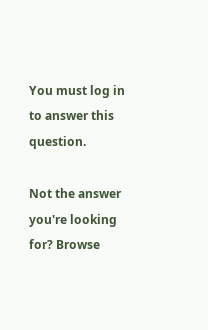You must log in to answer this question.

Not the answer you're looking for? Browse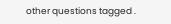other questions tagged .